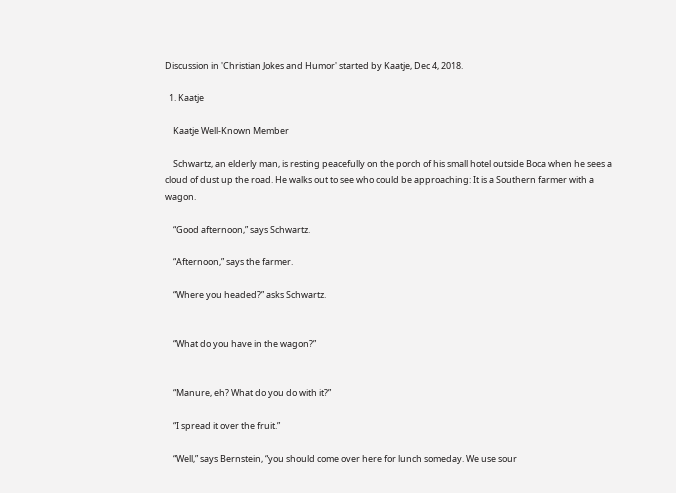Discussion in 'Christian Jokes and Humor' started by Kaatje, Dec 4, 2018.

  1. Kaatje

    Kaatje Well-Known Member

    Schwartz, an elderly man, is resting peacefully on the porch of his small hotel outside Boca when he sees a cloud of dust up the road. He walks out to see who could be approaching: It is a Southern farmer with a wagon.

    “Good afternoon,” says Schwartz.

    “Afternoon,” says the farmer.

    “Where you headed?” asks Schwartz.


    “What do you have in the wagon?”


    “Manure, eh? What do you do with it?”

    “I spread it over the fruit.”

    “Well,” says Bernstein, “you should come over here for lunch someday. We use sour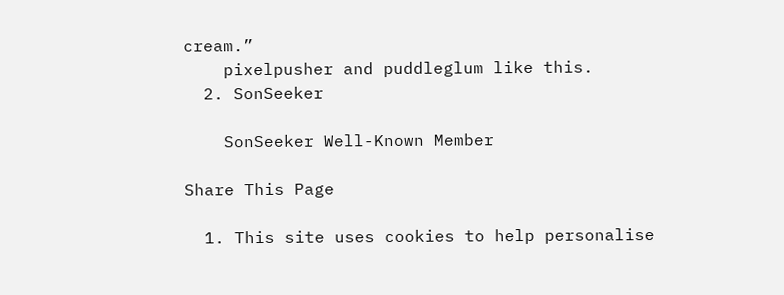cream.”
    pixelpusher and puddleglum like this.
  2. SonSeeker

    SonSeeker Well-Known Member

Share This Page

  1. This site uses cookies to help personalise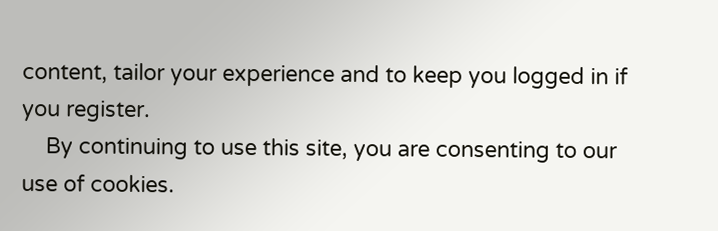content, tailor your experience and to keep you logged in if you register.
    By continuing to use this site, you are consenting to our use of cookies.